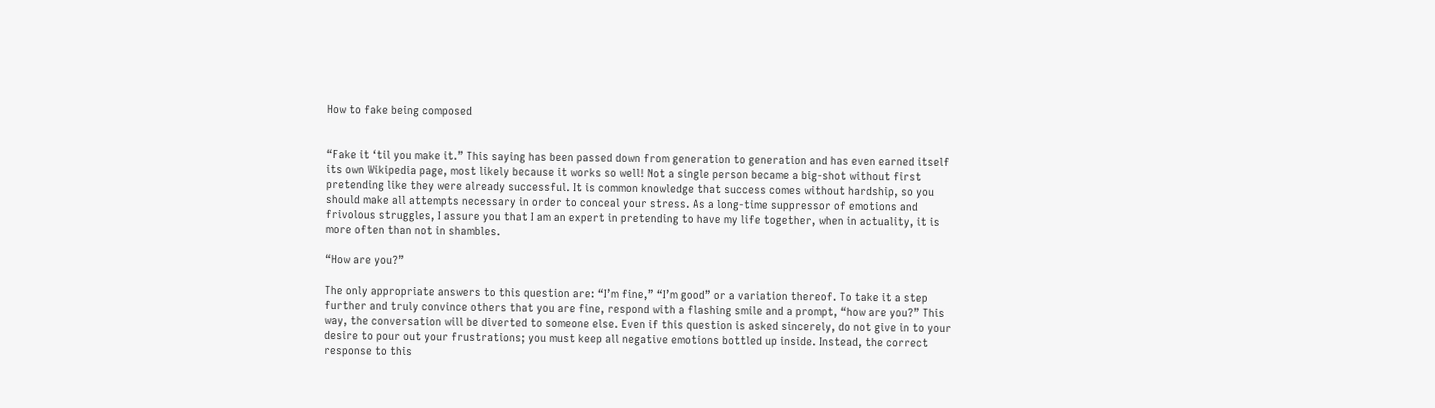How to fake being composed


“Fake it ‘til you make it.” This saying has been passed down from generation to generation and has even earned itself its own Wikipedia page, most likely because it works so well! Not a single person became a big-shot without first pretending like they were already successful. It is common knowledge that success comes without hardship, so you should make all attempts necessary in order to conceal your stress. As a long-time suppressor of emotions and frivolous struggles, I assure you that I am an expert in pretending to have my life together, when in actuality, it is more often than not in shambles.

“How are you?”

The only appropriate answers to this question are: “I’m fine,” “I’m good” or a variation thereof. To take it a step further and truly convince others that you are fine, respond with a flashing smile and a prompt, “how are you?” This way, the conversation will be diverted to someone else. Even if this question is asked sincerely, do not give in to your desire to pour out your frustrations; you must keep all negative emotions bottled up inside. Instead, the correct response to this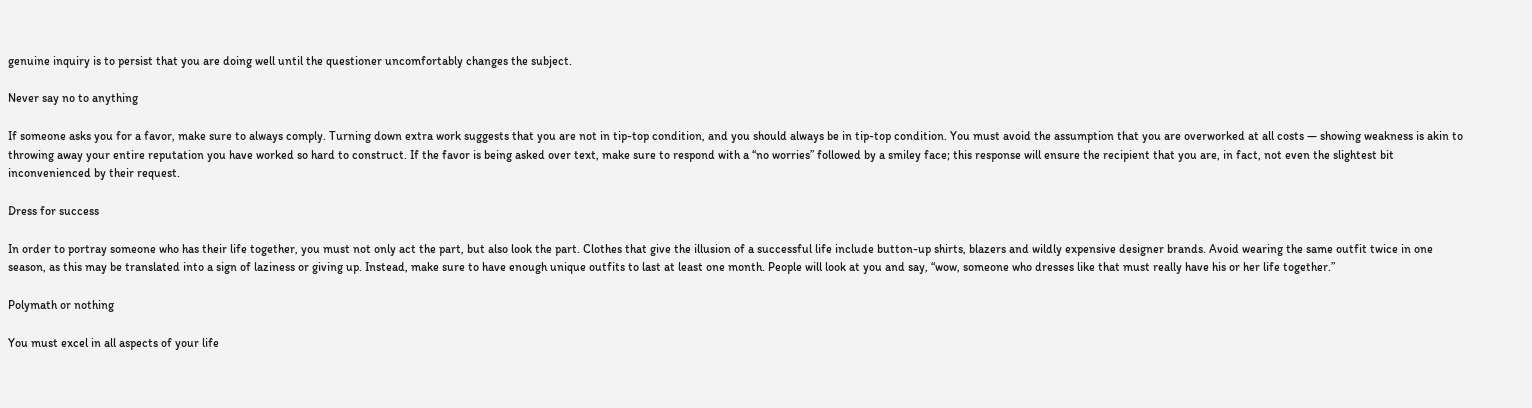genuine inquiry is to persist that you are doing well until the questioner uncomfortably changes the subject.

Never say no to anything

If someone asks you for a favor, make sure to always comply. Turning down extra work suggests that you are not in tip-top condition, and you should always be in tip-top condition. You must avoid the assumption that you are overworked at all costs — showing weakness is akin to throwing away your entire reputation you have worked so hard to construct. If the favor is being asked over text, make sure to respond with a “no worries” followed by a smiley face; this response will ensure the recipient that you are, in fact, not even the slightest bit inconvenienced by their request.

Dress for success

In order to portray someone who has their life together, you must not only act the part, but also look the part. Clothes that give the illusion of a successful life include button-up shirts, blazers and wildly expensive designer brands. Avoid wearing the same outfit twice in one season, as this may be translated into a sign of laziness or giving up. Instead, make sure to have enough unique outfits to last at least one month. People will look at you and say, “wow, someone who dresses like that must really have his or her life together.”

Polymath or nothing

You must excel in all aspects of your life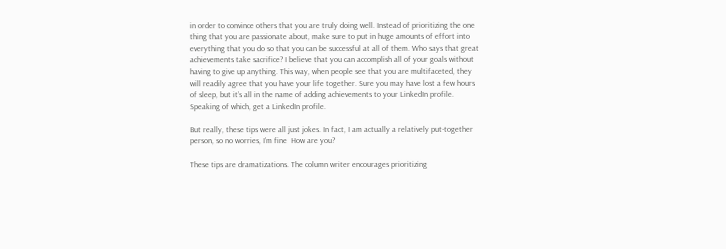in order to convince others that you are truly doing well. Instead of prioritizing the one thing that you are passionate about, make sure to put in huge amounts of effort into everything that you do so that you can be successful at all of them. Who says that great achievements take sacrifice? I believe that you can accomplish all of your goals without having to give up anything. This way, when people see that you are multifaceted, they will readily agree that you have your life together. Sure you may have lost a few hours of sleep, but it’s all in the name of adding achievements to your LinkedIn profile. Speaking of which, get a LinkedIn profile.

But really, these tips were all just jokes. In fact, I am actually a relatively put-together person, so no worries, I’m fine  How are you?

These tips are dramatizations. The column writer encourages prioritizing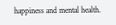happiness and mental health.